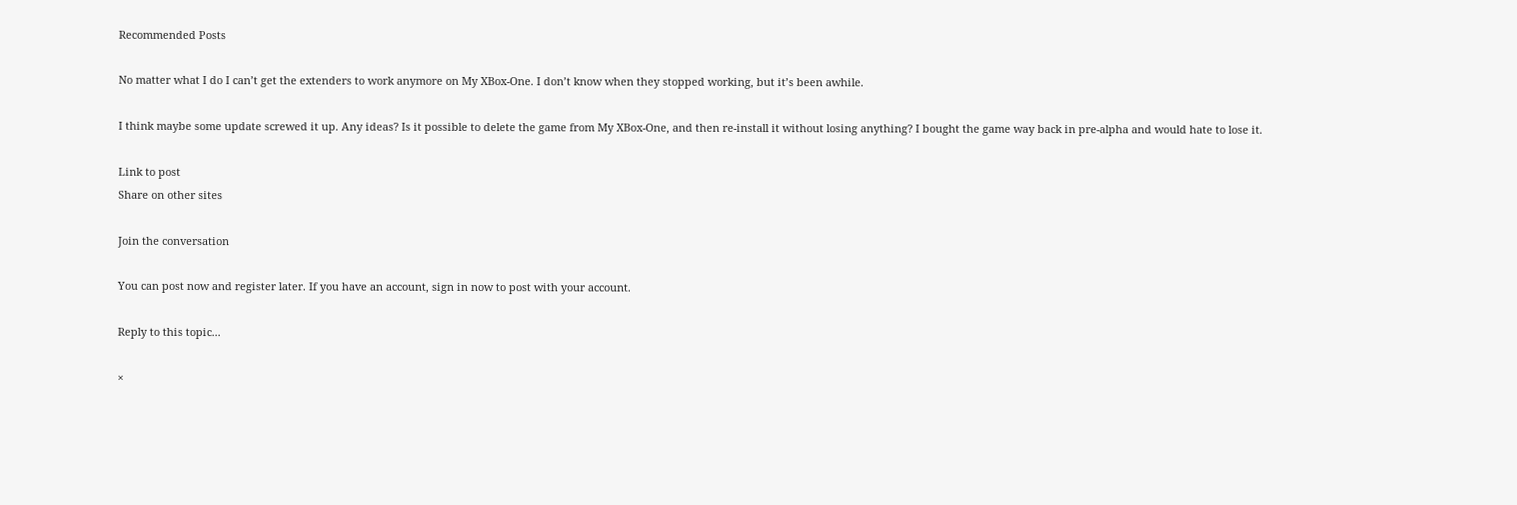Recommended Posts

No matter what I do I can’t get the extenders to work anymore on My XBox-One. I don’t know when they stopped working, but it’s been awhile.

I think maybe some update screwed it up. Any ideas? Is it possible to delete the game from My XBox-One, and then re-install it without losing anything? I bought the game way back in pre-alpha and would hate to lose it.

Link to post
Share on other sites

Join the conversation

You can post now and register later. If you have an account, sign in now to post with your account.

Reply to this topic...

×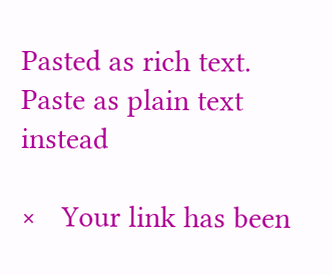Pasted as rich text.   Paste as plain text instead

×   Your link has been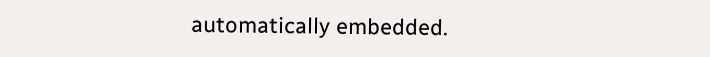automatically embedded.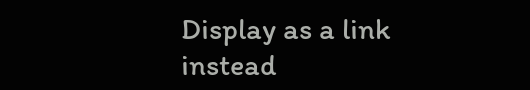Display as a link instead